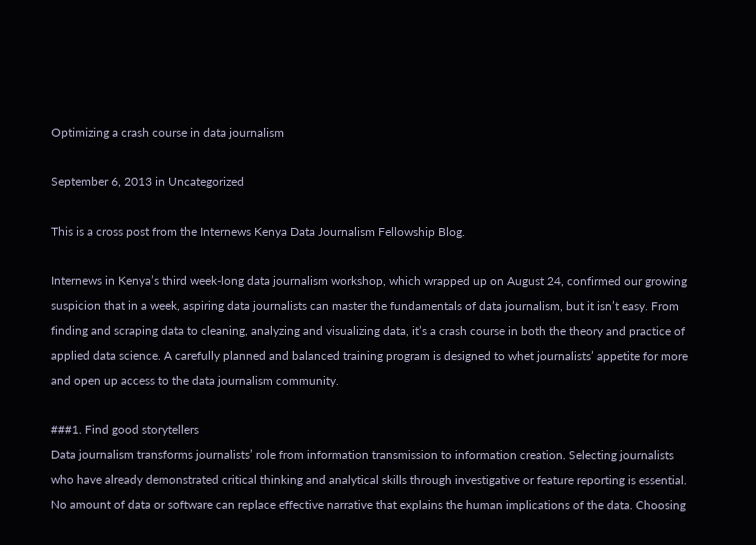Optimizing a crash course in data journalism

September 6, 2013 in Uncategorized

This is a cross post from the Internews Kenya Data Journalism Fellowship Blog.

Internews in Kenya’s third week-long data journalism workshop, which wrapped up on August 24, confirmed our growing suspicion that in a week, aspiring data journalists can master the fundamentals of data journalism, but it isn’t easy. From finding and scraping data to cleaning, analyzing and visualizing data, it’s a crash course in both the theory and practice of applied data science. A carefully planned and balanced training program is designed to whet journalists’ appetite for more and open up access to the data journalism community.

###1. Find good storytellers
Data journalism transforms journalists’ role from information transmission to information creation. Selecting journalists who have already demonstrated critical thinking and analytical skills through investigative or feature reporting is essential. No amount of data or software can replace effective narrative that explains the human implications of the data. Choosing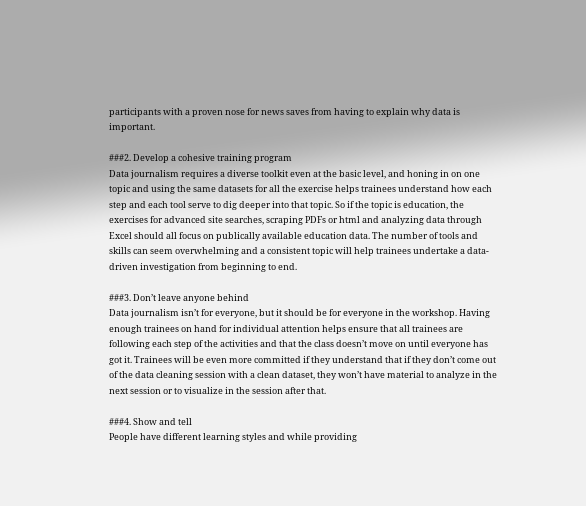participants with a proven nose for news saves from having to explain why data is important.

###2. Develop a cohesive training program
Data journalism requires a diverse toolkit even at the basic level, and honing in on one topic and using the same datasets for all the exercise helps trainees understand how each step and each tool serve to dig deeper into that topic. So if the topic is education, the exercises for advanced site searches, scraping PDFs or html and analyzing data through Excel should all focus on publically available education data. The number of tools and skills can seem overwhelming and a consistent topic will help trainees undertake a data-driven investigation from beginning to end.

###3. Don’t leave anyone behind
Data journalism isn’t for everyone, but it should be for everyone in the workshop. Having enough trainees on hand for individual attention helps ensure that all trainees are following each step of the activities and that the class doesn’t move on until everyone has got it. Trainees will be even more committed if they understand that if they don’t come out of the data cleaning session with a clean dataset, they won’t have material to analyze in the next session or to visualize in the session after that.

###4. Show and tell
People have different learning styles and while providing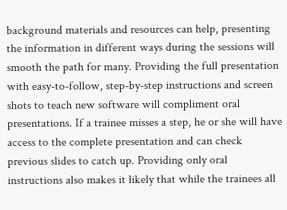background materials and resources can help, presenting the information in different ways during the sessions will smooth the path for many. Providing the full presentation with easy-to-follow, step-by-step instructions and screen shots to teach new software will compliment oral presentations. If a trainee misses a step, he or she will have access to the complete presentation and can check previous slides to catch up. Providing only oral instructions also makes it likely that while the trainees all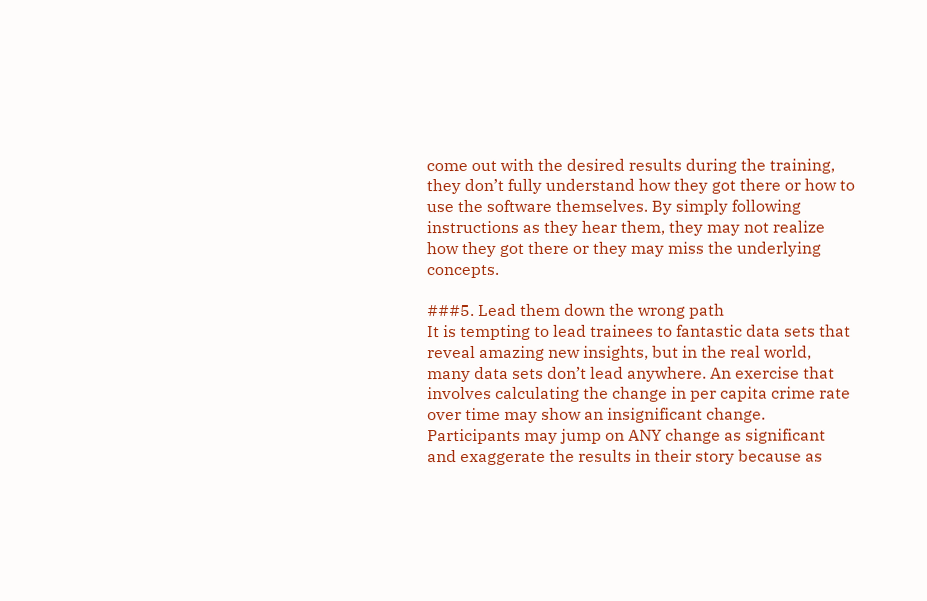come out with the desired results during the training, they don’t fully understand how they got there or how to use the software themselves. By simply following instructions as they hear them, they may not realize how they got there or they may miss the underlying concepts.

###5. Lead them down the wrong path
It is tempting to lead trainees to fantastic data sets that reveal amazing new insights, but in the real world, many data sets don’t lead anywhere. An exercise that involves calculating the change in per capita crime rate over time may show an insignificant change. Participants may jump on ANY change as significant and exaggerate the results in their story because as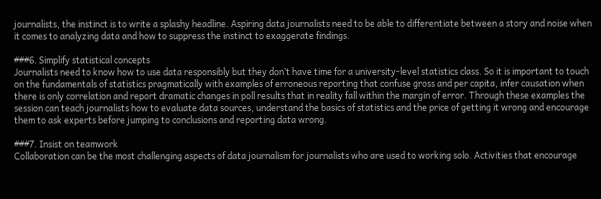journalists, the instinct is to write a splashy headline. Aspiring data journalists need to be able to differentiate between a story and noise when it comes to analyzing data and how to suppress the instinct to exaggerate findings.

###6. Simplify statistical concepts
Journalists need to know how to use data responsibly but they don’t have time for a university-level statistics class. So it is important to touch on the fundamentals of statistics pragmatically with examples of erroneous reporting that confuse gross and per capita, infer causation when there is only correlation and report dramatic changes in poll results that in reality fall within the margin of error. Through these examples the session can teach journalists how to evaluate data sources, understand the basics of statistics and the price of getting it wrong and encourage them to ask experts before jumping to conclusions and reporting data wrong.

###7. Insist on teamwork
Collaboration can be the most challenging aspects of data journalism for journalists who are used to working solo. Activities that encourage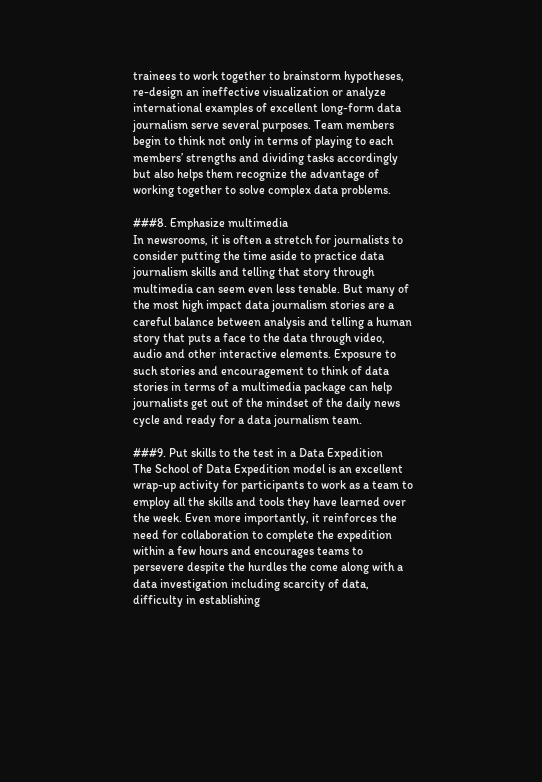trainees to work together to brainstorm hypotheses, re-design an ineffective visualization or analyze international examples of excellent long-form data journalism serve several purposes. Team members begin to think not only in terms of playing to each members’ strengths and dividing tasks accordingly but also helps them recognize the advantage of working together to solve complex data problems.

###8. Emphasize multimedia
In newsrooms, it is often a stretch for journalists to consider putting the time aside to practice data journalism skills and telling that story through multimedia can seem even less tenable. But many of the most high impact data journalism stories are a careful balance between analysis and telling a human story that puts a face to the data through video, audio and other interactive elements. Exposure to such stories and encouragement to think of data stories in terms of a multimedia package can help journalists get out of the mindset of the daily news cycle and ready for a data journalism team.

###9. Put skills to the test in a Data Expedition
The School of Data Expedition model is an excellent wrap-up activity for participants to work as a team to employ all the skills and tools they have learned over the week. Even more importantly, it reinforces the need for collaboration to complete the expedition within a few hours and encourages teams to persevere despite the hurdles the come along with a data investigation including scarcity of data, difficulty in establishing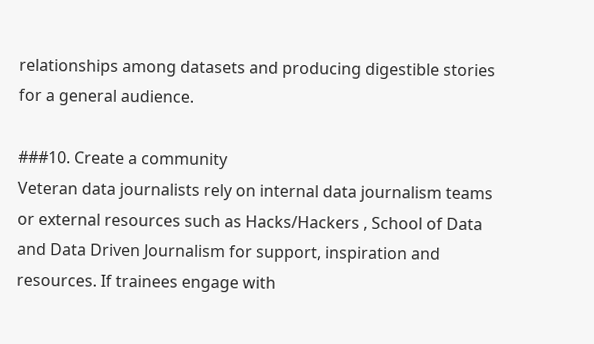relationships among datasets and producing digestible stories for a general audience.

###10. Create a community
Veteran data journalists rely on internal data journalism teams or external resources such as Hacks/Hackers , School of Data and Data Driven Journalism for support, inspiration and resources. If trainees engage with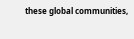these global communities,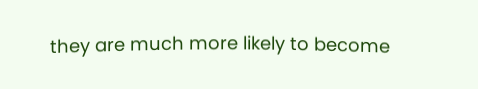they are much more likely to become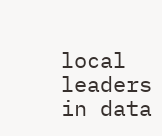local leaders in data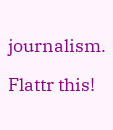journalism.

Flattr this!